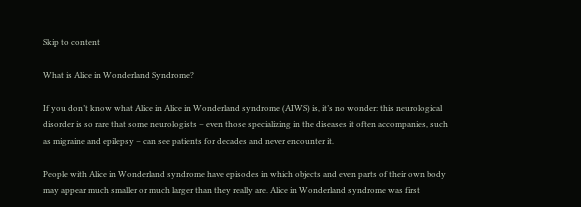Skip to content

What is Alice in Wonderland Syndrome?

If you don’t know what Alice in Alice in Wonderland syndrome (AIWS) is, it’s no wonder: this neurological disorder is so rare that some neurologists – even those specializing in the diseases it often accompanies, such as migraine and epilepsy – can see patients for decades and never encounter it.

People with Alice in Wonderland syndrome have episodes in which objects and even parts of their own body may appear much smaller or much larger than they really are. Alice in Wonderland syndrome was first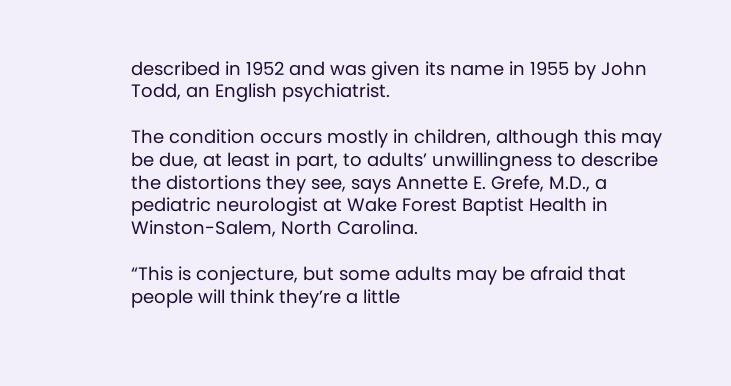described in 1952 and was given its name in 1955 by John Todd, an English psychiatrist.

The condition occurs mostly in children, although this may be due, at least in part, to adults’ unwillingness to describe the distortions they see, says Annette E. Grefe, M.D., a pediatric neurologist at Wake Forest Baptist Health in Winston-Salem, North Carolina.

“This is conjecture, but some adults may be afraid that people will think they’re a little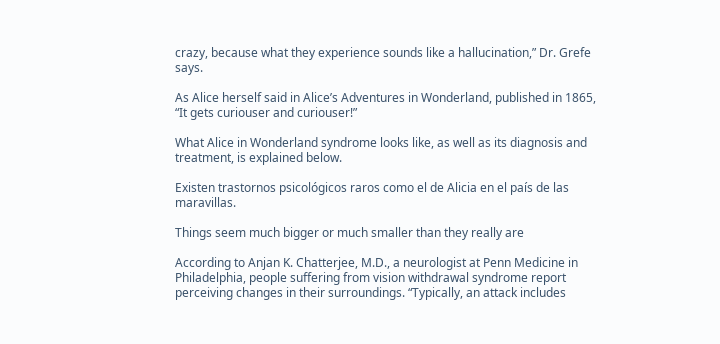crazy, because what they experience sounds like a hallucination,” Dr. Grefe says.

As Alice herself said in Alice’s Adventures in Wonderland, published in 1865, “It gets curiouser and curiouser!”

What Alice in Wonderland syndrome looks like, as well as its diagnosis and treatment, is explained below.

Existen trastornos psicológicos raros como el de Alicia en el país de las maravillas.

Things seem much bigger or much smaller than they really are

According to Anjan K. Chatterjee, M.D., a neurologist at Penn Medicine in Philadelphia, people suffering from vision withdrawal syndrome report perceiving changes in their surroundings. “Typically, an attack includes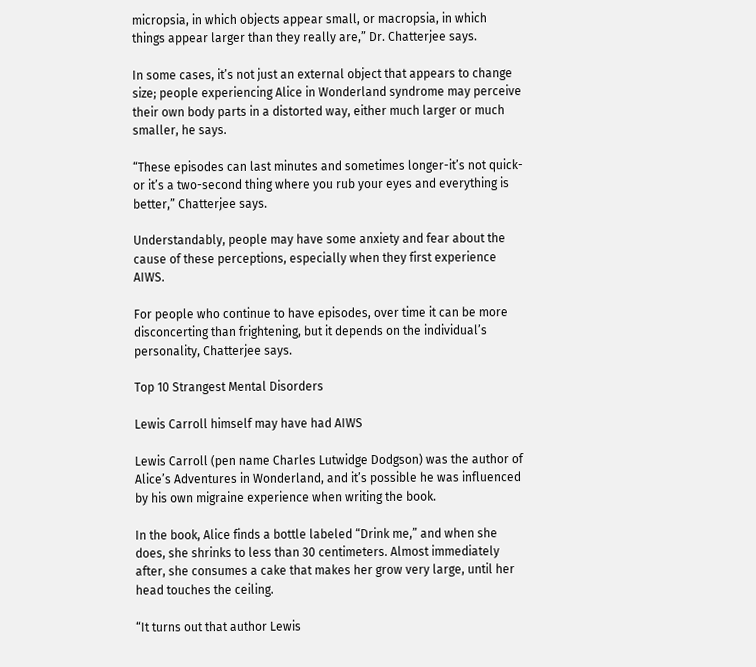micropsia, in which objects appear small, or macropsia, in which things appear larger than they really are,” Dr. Chatterjee says.

In some cases, it’s not just an external object that appears to change size; people experiencing Alice in Wonderland syndrome may perceive their own body parts in a distorted way, either much larger or much smaller, he says.

“These episodes can last minutes and sometimes longer-it’s not quick-or it’s a two-second thing where you rub your eyes and everything is better,” Chatterjee says.

Understandably, people may have some anxiety and fear about the cause of these perceptions, especially when they first experience AIWS.

For people who continue to have episodes, over time it can be more disconcerting than frightening, but it depends on the individual’s personality, Chatterjee says.

Top 10 Strangest Mental Disorders

Lewis Carroll himself may have had AIWS

Lewis Carroll (pen name Charles Lutwidge Dodgson) was the author of Alice’s Adventures in Wonderland, and it’s possible he was influenced by his own migraine experience when writing the book.

In the book, Alice finds a bottle labeled “Drink me,” and when she does, she shrinks to less than 30 centimeters. Almost immediately after, she consumes a cake that makes her grow very large, until her head touches the ceiling.

“It turns out that author Lewis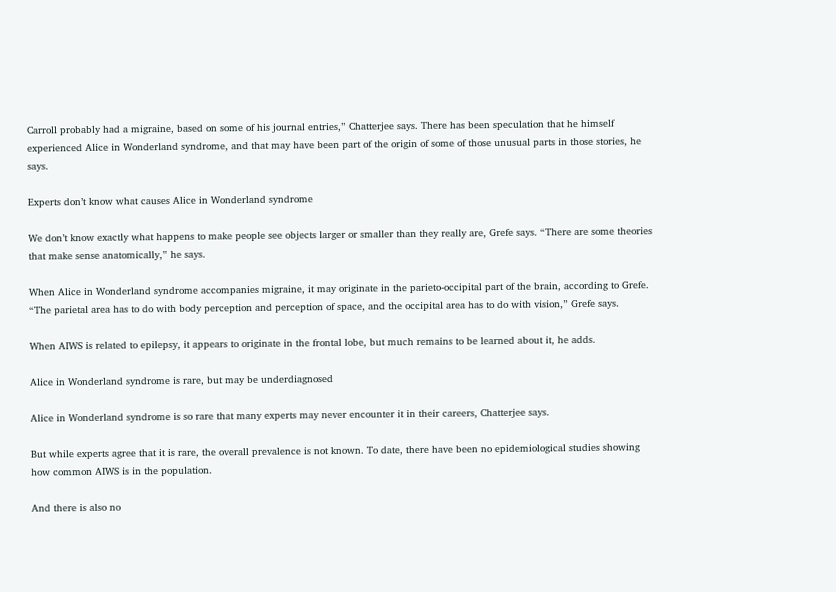Carroll probably had a migraine, based on some of his journal entries,” Chatterjee says. There has been speculation that he himself experienced Alice in Wonderland syndrome, and that may have been part of the origin of some of those unusual parts in those stories, he says.

Experts don’t know what causes Alice in Wonderland syndrome

We don’t know exactly what happens to make people see objects larger or smaller than they really are, Grefe says. “There are some theories that make sense anatomically,” he says.

When Alice in Wonderland syndrome accompanies migraine, it may originate in the parieto-occipital part of the brain, according to Grefe. “The parietal area has to do with body perception and perception of space, and the occipital area has to do with vision,” Grefe says.

When AIWS is related to epilepsy, it appears to originate in the frontal lobe, but much remains to be learned about it, he adds.

Alice in Wonderland syndrome is rare, but may be underdiagnosed

Alice in Wonderland syndrome is so rare that many experts may never encounter it in their careers, Chatterjee says.

But while experts agree that it is rare, the overall prevalence is not known. To date, there have been no epidemiological studies showing how common AIWS is in the population.

And there is also no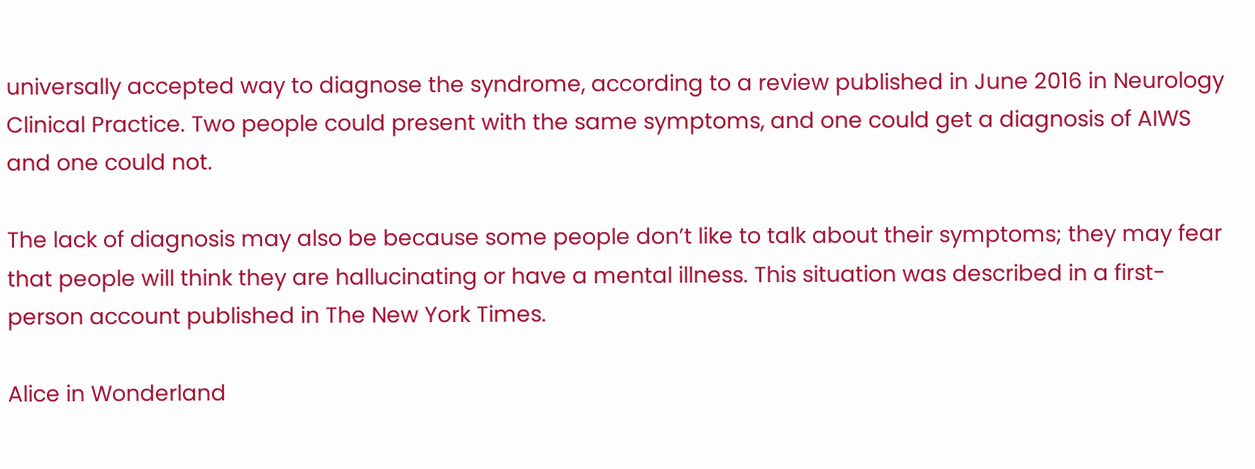universally accepted way to diagnose the syndrome, according to a review published in June 2016 in Neurology Clinical Practice. Two people could present with the same symptoms, and one could get a diagnosis of AIWS and one could not.

The lack of diagnosis may also be because some people don’t like to talk about their symptoms; they may fear that people will think they are hallucinating or have a mental illness. This situation was described in a first-person account published in The New York Times.

Alice in Wonderland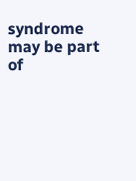syndrome may be part of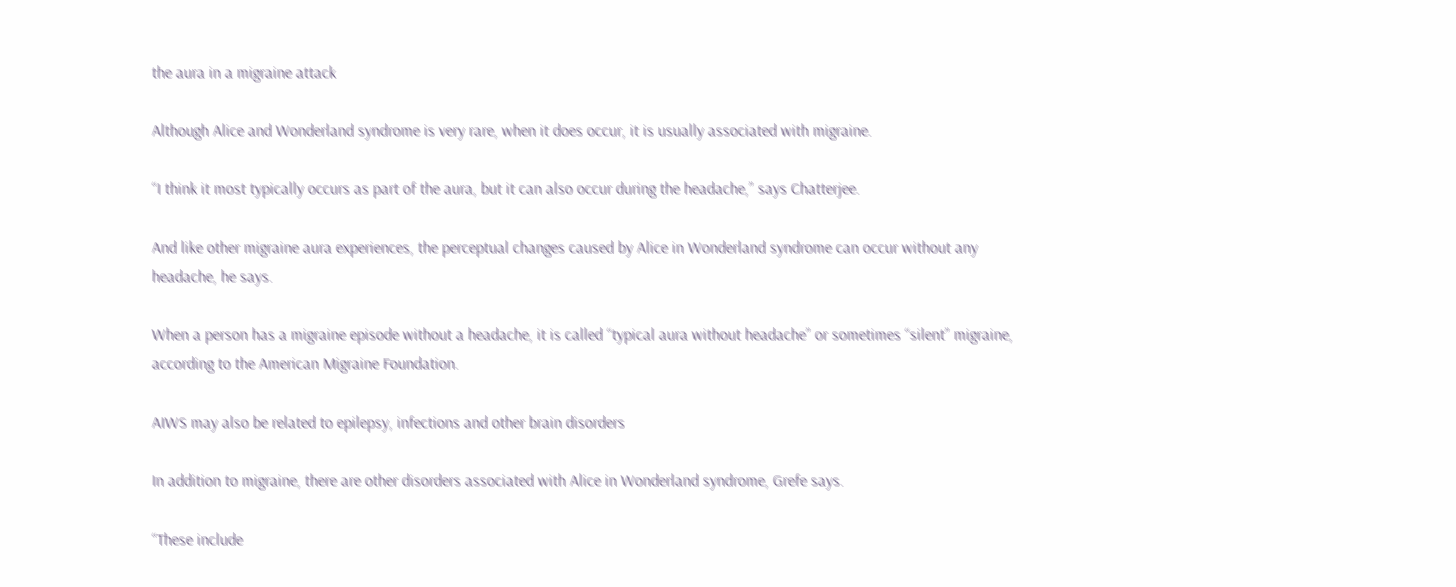the aura in a migraine attack

Although Alice and Wonderland syndrome is very rare, when it does occur, it is usually associated with migraine.

“I think it most typically occurs as part of the aura, but it can also occur during the headache,” says Chatterjee.

And like other migraine aura experiences, the perceptual changes caused by Alice in Wonderland syndrome can occur without any headache, he says.

When a person has a migraine episode without a headache, it is called “typical aura without headache” or sometimes “silent” migraine, according to the American Migraine Foundation.

AIWS may also be related to epilepsy, infections and other brain disorders

In addition to migraine, there are other disorders associated with Alice in Wonderland syndrome, Grefe says.

“These include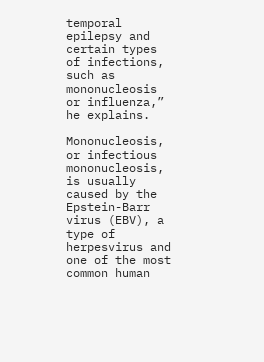temporal epilepsy and certain types of infections, such as mononucleosis or influenza,” he explains.

Mononucleosis, or infectious mononucleosis, is usually caused by the Epstein-Barr virus (EBV), a type of herpesvirus and one of the most common human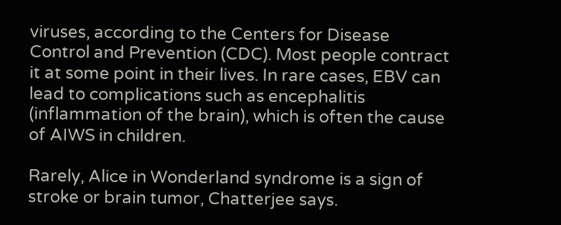viruses, according to the Centers for Disease Control and Prevention (CDC). Most people contract it at some point in their lives. In rare cases, EBV can lead to complications such as encephalitis (inflammation of the brain), which is often the cause of AIWS in children.

Rarely, Alice in Wonderland syndrome is a sign of stroke or brain tumor, Chatterjee says.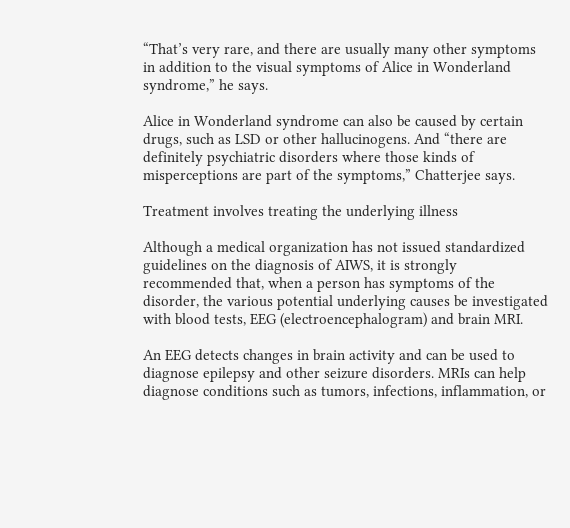“That’s very rare, and there are usually many other symptoms in addition to the visual symptoms of Alice in Wonderland syndrome,” he says.

Alice in Wonderland syndrome can also be caused by certain drugs, such as LSD or other hallucinogens. And “there are definitely psychiatric disorders where those kinds of misperceptions are part of the symptoms,” Chatterjee says.

Treatment involves treating the underlying illness

Although a medical organization has not issued standardized guidelines on the diagnosis of AIWS, it is strongly recommended that, when a person has symptoms of the disorder, the various potential underlying causes be investigated with blood tests, EEG (electroencephalogram) and brain MRI.

An EEG detects changes in brain activity and can be used to diagnose epilepsy and other seizure disorders. MRIs can help diagnose conditions such as tumors, infections, inflammation, or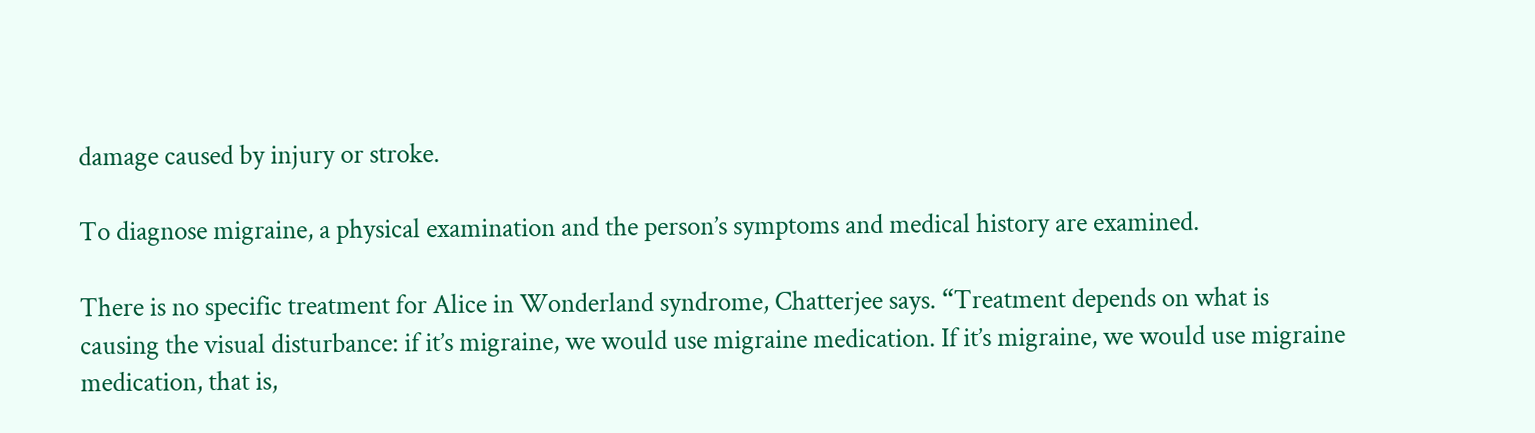damage caused by injury or stroke.

To diagnose migraine, a physical examination and the person’s symptoms and medical history are examined.

There is no specific treatment for Alice in Wonderland syndrome, Chatterjee says. “Treatment depends on what is causing the visual disturbance: if it’s migraine, we would use migraine medication. If it’s migraine, we would use migraine medication, that is,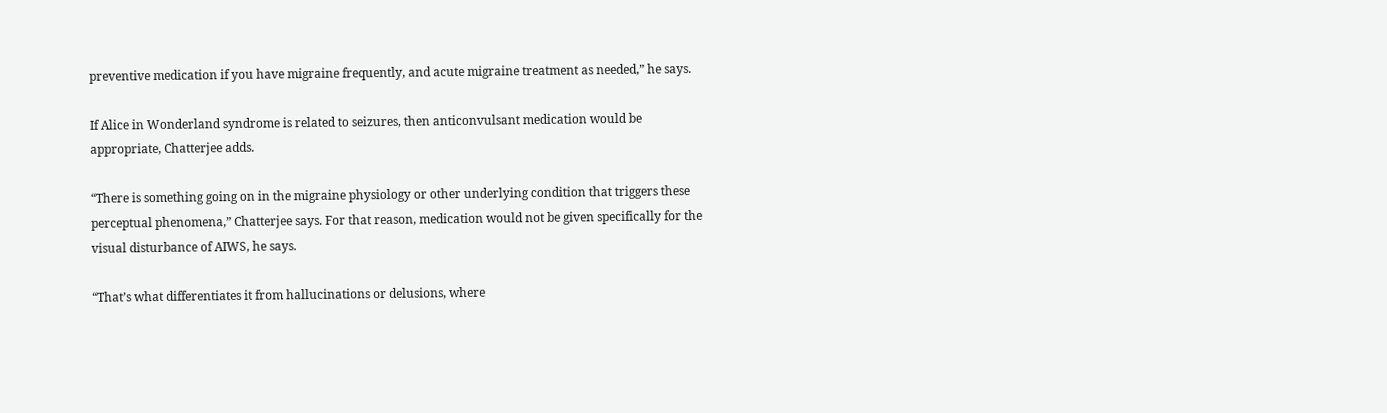preventive medication if you have migraine frequently, and acute migraine treatment as needed,” he says.

If Alice in Wonderland syndrome is related to seizures, then anticonvulsant medication would be appropriate, Chatterjee adds.

“There is something going on in the migraine physiology or other underlying condition that triggers these perceptual phenomena,” Chatterjee says. For that reason, medication would not be given specifically for the visual disturbance of AIWS, he says.

“That’s what differentiates it from hallucinations or delusions, where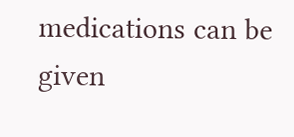medications can be given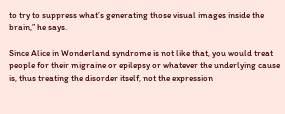to try to suppress what’s generating those visual images inside the brain,” he says.

Since Alice in Wonderland syndrome is not like that, you would treat people for their migraine or epilepsy or whatever the underlying cause is, thus treating the disorder itself, not the expression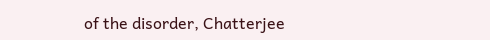of the disorder, Chatterjee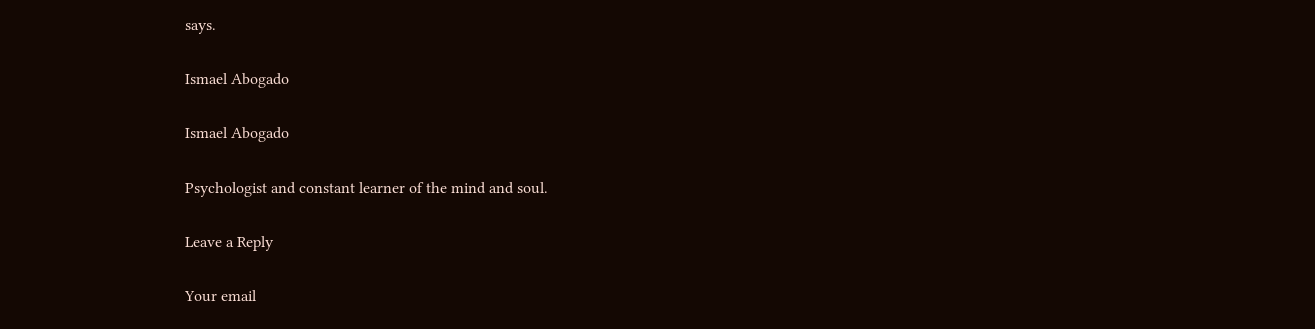says.

Ismael Abogado

Ismael Abogado

Psychologist and constant learner of the mind and soul.

Leave a Reply

Your email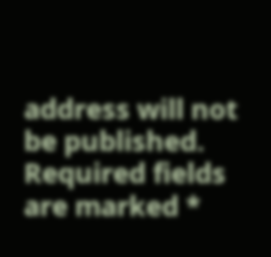address will not be published. Required fields are marked *